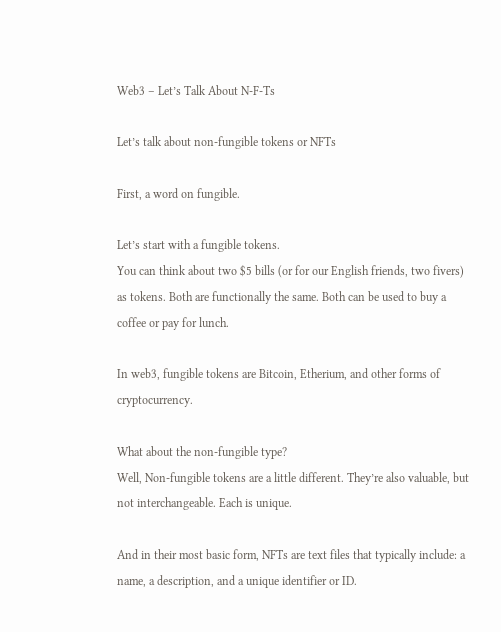Web3 – Let’s Talk About N-F-Ts

Let’s talk about non-fungible tokens or NFTs

First, a word on fungible.

Let’s start with a fungible tokens.
You can think about two $5 bills (or for our English friends, two fivers) as tokens. Both are functionally the same. Both can be used to buy a coffee or pay for lunch.

In web3, fungible tokens are Bitcoin, Etherium, and other forms of cryptocurrency.

What about the non-fungible type?
Well, Non-fungible tokens are a little different. They’re also valuable, but not interchangeable. Each is unique.

And in their most basic form, NFTs are text files that typically include: a name, a description, and a unique identifier or ID.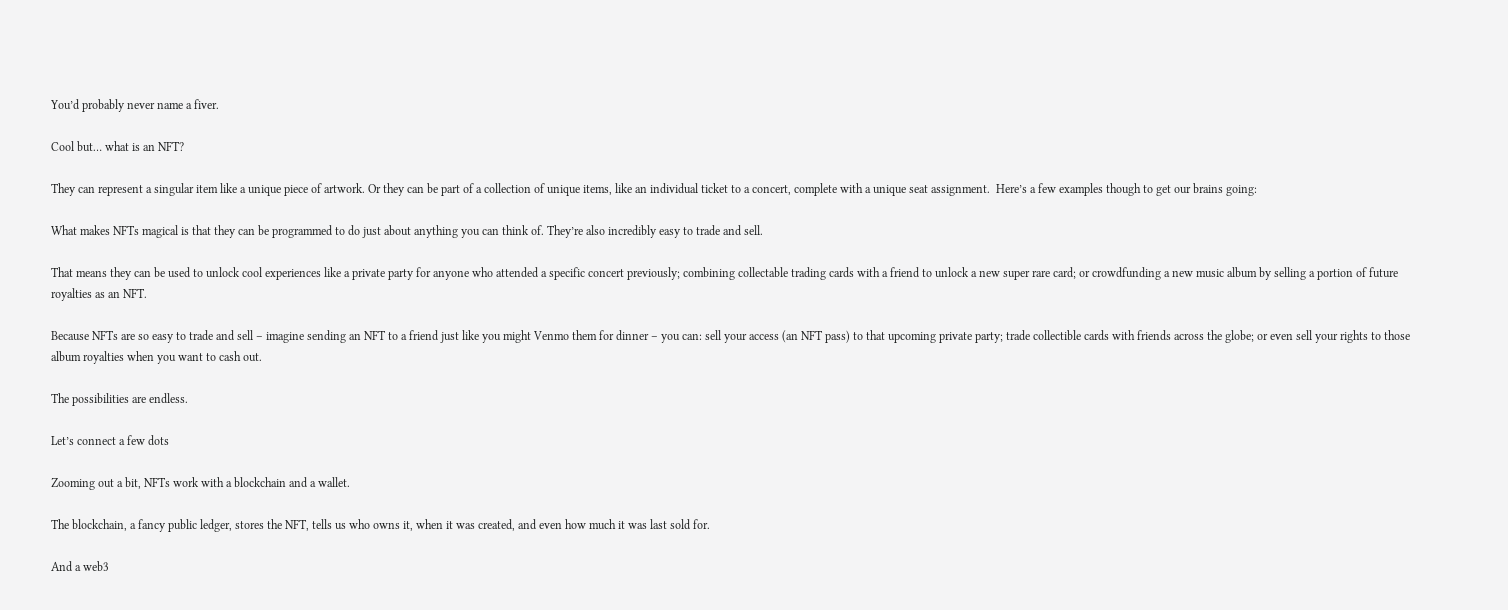You’d probably never name a fiver.

Cool but… what is an NFT?

They can represent a singular item like a unique piece of artwork. Or they can be part of a collection of unique items, like an individual ticket to a concert, complete with a unique seat assignment.  Here’s a few examples though to get our brains going:

What makes NFTs magical is that they can be programmed to do just about anything you can think of. They’re also incredibly easy to trade and sell.

That means they can be used to unlock cool experiences like a private party for anyone who attended a specific concert previously; combining collectable trading cards with a friend to unlock a new super rare card; or crowdfunding a new music album by selling a portion of future royalties as an NFT.

Because NFTs are so easy to trade and sell – imagine sending an NFT to a friend just like you might Venmo them for dinner – you can: sell your access (an NFT pass) to that upcoming private party; trade collectible cards with friends across the globe; or even sell your rights to those album royalties when you want to cash out.

The possibilities are endless.

Let’s connect a few dots

Zooming out a bit, NFTs work with a blockchain and a wallet.

The blockchain, a fancy public ledger, stores the NFT, tells us who owns it, when it was created, and even how much it was last sold for.

And a web3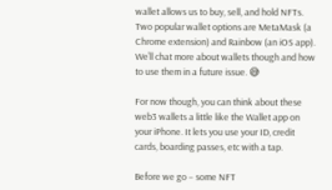wallet allows us to buy, sell, and hold NFTs. Two popular wallet options are MetaMask (a Chrome extension) and Rainbow (an iOS app). We’ll chat more about wallets though and how to use them in a future issue. 😅

For now though, you can think about these web3 wallets a little like the Wallet app on your iPhone. It lets you use your ID, credit cards, boarding passes, etc with a tap.

Before we go – some NFT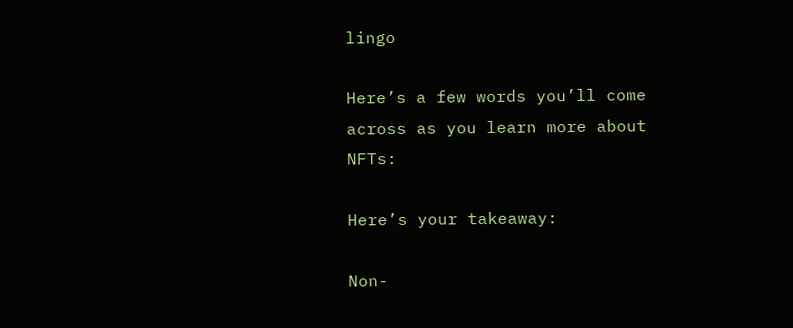lingo

Here’s a few words you’ll come across as you learn more about NFTs:

Here’s your takeaway:

Non-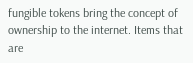fungible tokens bring the concept of ownership to the internet. Items that are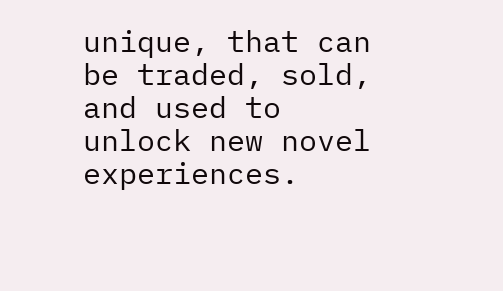unique, that can be traded, sold, and used to unlock new novel experiences.